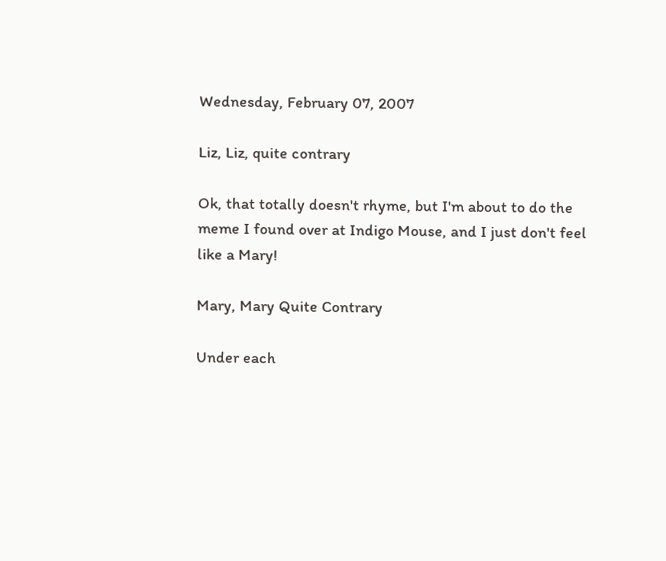Wednesday, February 07, 2007

Liz, Liz, quite contrary

Ok, that totally doesn't rhyme, but I'm about to do the meme I found over at Indigo Mouse, and I just don't feel like a Mary!

Mary, Mary Quite Contrary

Under each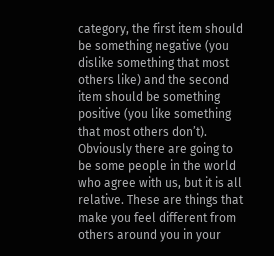category, the first item should be something negative (you dislike something that most others like) and the second item should be something positive (you like something that most others don’t). Obviously there are going to be some people in the world who agree with us, but it is all relative. These are things that make you feel different from others around you in your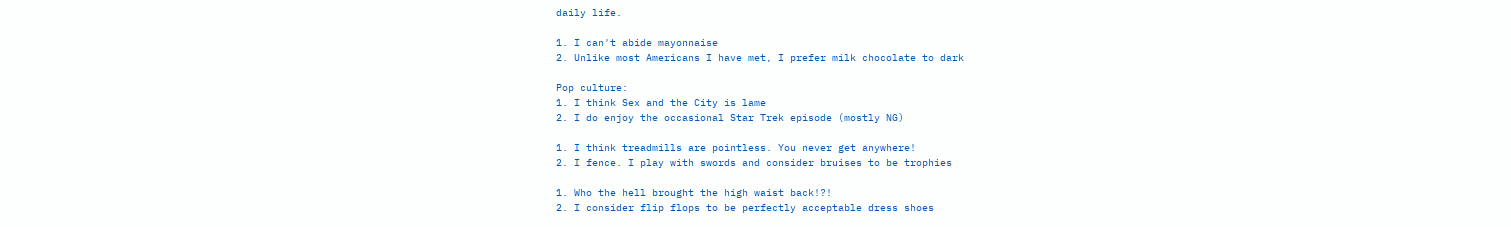daily life.

1. I can't abide mayonnaise
2. Unlike most Americans I have met, I prefer milk chocolate to dark

Pop culture:
1. I think Sex and the City is lame
2. I do enjoy the occasional Star Trek episode (mostly NG)

1. I think treadmills are pointless. You never get anywhere!
2. I fence. I play with swords and consider bruises to be trophies

1. Who the hell brought the high waist back!?!
2. I consider flip flops to be perfectly acceptable dress shoes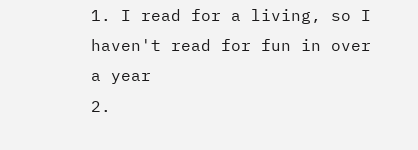1. I read for a living, so I haven't read for fun in over a year
2.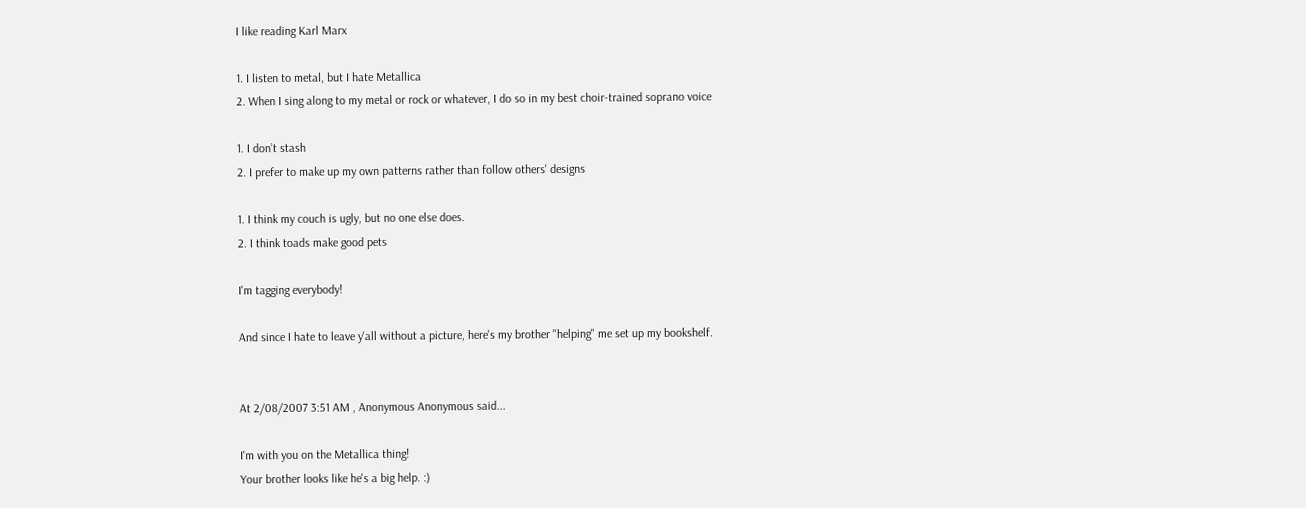I like reading Karl Marx

1. I listen to metal, but I hate Metallica
2. When I sing along to my metal or rock or whatever, I do so in my best choir-trained soprano voice

1. I don’t stash
2. I prefer to make up my own patterns rather than follow others' designs

1. I think my couch is ugly, but no one else does.
2. I think toads make good pets

I'm tagging everybody!

And since I hate to leave y'all without a picture, here's my brother "helping" me set up my bookshelf.


At 2/08/2007 3:51 AM , Anonymous Anonymous said...

I'm with you on the Metallica thing!
Your brother looks like he's a big help. :)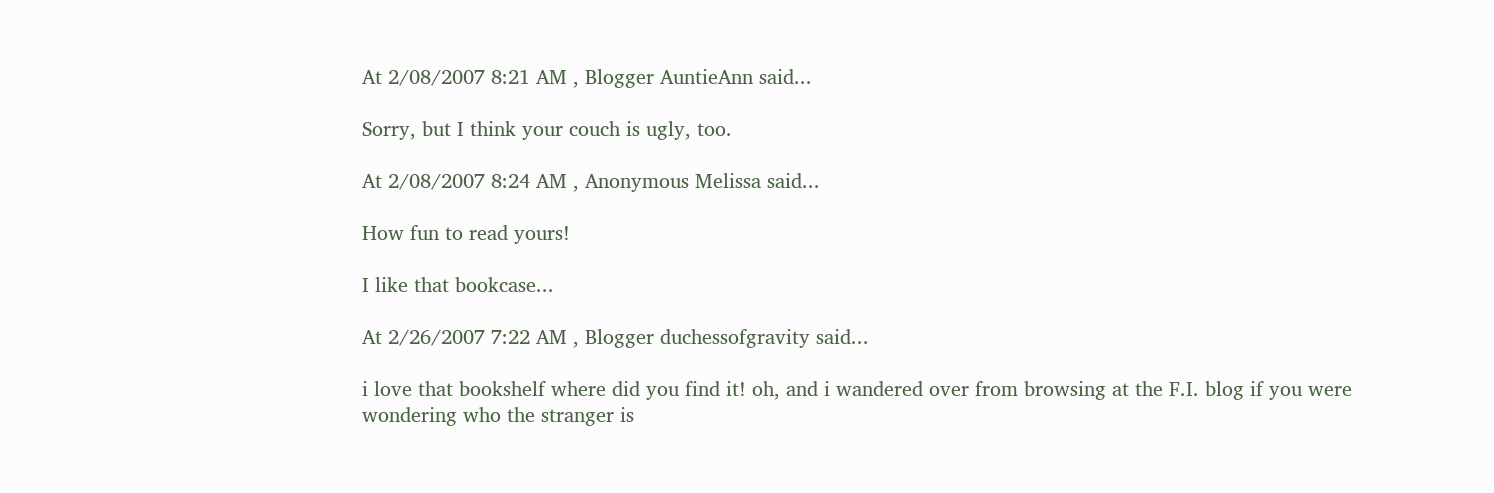At 2/08/2007 8:21 AM , Blogger AuntieAnn said...

Sorry, but I think your couch is ugly, too.

At 2/08/2007 8:24 AM , Anonymous Melissa said...

How fun to read yours!

I like that bookcase...

At 2/26/2007 7:22 AM , Blogger duchessofgravity said...

i love that bookshelf where did you find it! oh, and i wandered over from browsing at the F.I. blog if you were wondering who the stranger is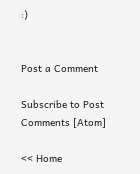:)


Post a Comment

Subscribe to Post Comments [Atom]

<< Home